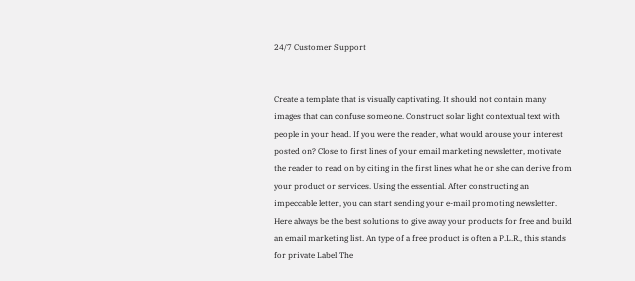24/7 Customer Support


Create a template that is visually captivating. It should not contain many images that can confuse someone. Construct solar light contextual text with people in your head. If you were the reader, what would arouse your interest posted on? Close to first lines of your email marketing newsletter, motivate the reader to read on by citing in the first lines what he or she can derive from your product or services. Using the essential. After constructing an impeccable letter, you can start sending your e-mail promoting newsletter. Here always be the best solutions to give away your products for free and build an email marketing list. An type of a free product is often a P.L.R., this stands for private Label The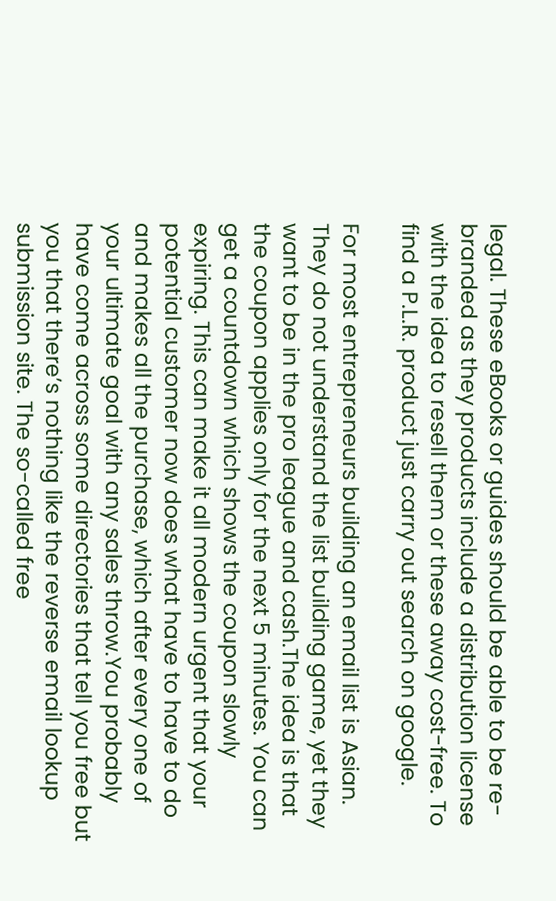legal. These eBooks or guides should be able to be re-branded as they products include a distribution license with the idea to resell them or these away cost-free. To find a P.L.R. product just carry out search on google.

For most entrepreneurs building an email list is Asian. They do not understand the list building game, yet they want to be in the pro league and cash.The idea is that the coupon applies only for the next 5 minutes. You can get a countdown which shows the coupon slowly expiring. This can make it all modern urgent that your potential customer now does what have to have to do and makes all the purchase, which after every one of your ultimate goal with any sales throw.You probably have come across some directories that tell you free but you that there’s nothing like the reverse email lookup submission site. The so-called free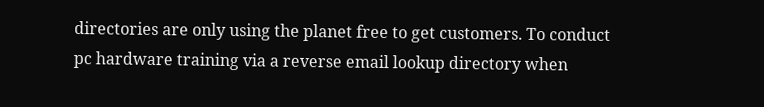directories are only using the planet free to get customers. To conduct pc hardware training via a reverse email lookup directory when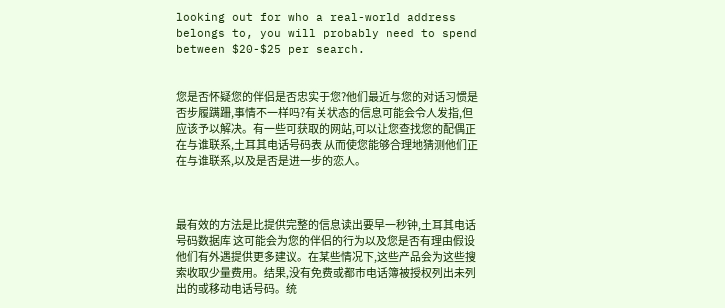looking out for who a real-world address belongs to, you will probably need to spend between $20-$25 per search.


您是否怀疑您的伴侣是否忠实于您?他们最近与您的对话习惯是否步履蹒跚,事情不一样吗?有关状态的信息可能会令人发指,但应该予以解决。有一些可获取的网站,可以让您查找您的配偶正在与谁联系,土耳其电话号码表 从而使您能够合理地猜测他们正在与谁联系,以及是否是进一步的恋人。



最有效的方法是比提供完整的信息读出要早一秒钟,土耳其电话号码数据库 这可能会为您的伴侣的行为以及您是否有理由假设他们有外遇提供更多建议。在某些情况下,这些产品会为这些搜索收取少量费用。结果,没有免费或都市电话簿被授权列出未列出的或移动电话号码。统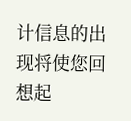计信息的出现将使您回想起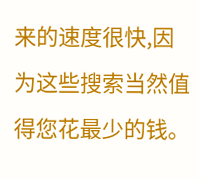来的速度很快,因为这些搜索当然值得您花最少的钱。